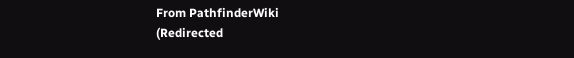From PathfinderWiki
(Redirected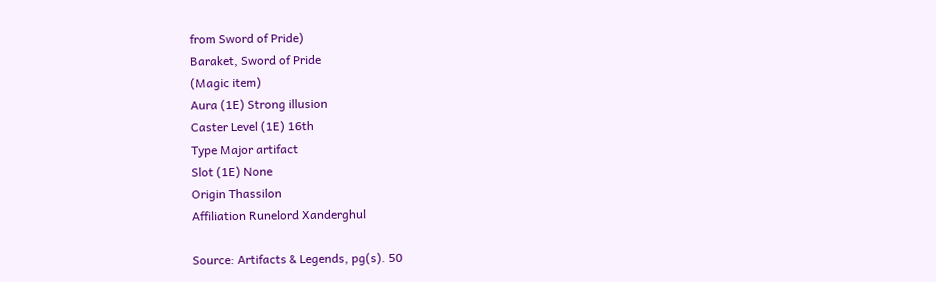from Sword of Pride)
Baraket, Sword of Pride
(Magic item)
Aura (1E) Strong illusion
Caster Level (1E) 16th
Type Major artifact
Slot (1E) None
Origin Thassilon
Affiliation Runelord Xanderghul

Source: Artifacts & Legends, pg(s). 50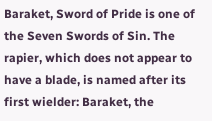Baraket, Sword of Pride is one of the Seven Swords of Sin. The rapier, which does not appear to have a blade, is named after its first wielder: Baraket, the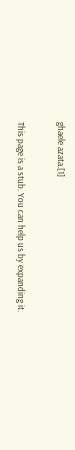ghaele azata.[1]

This page is a stub. You can help us by expanding it.